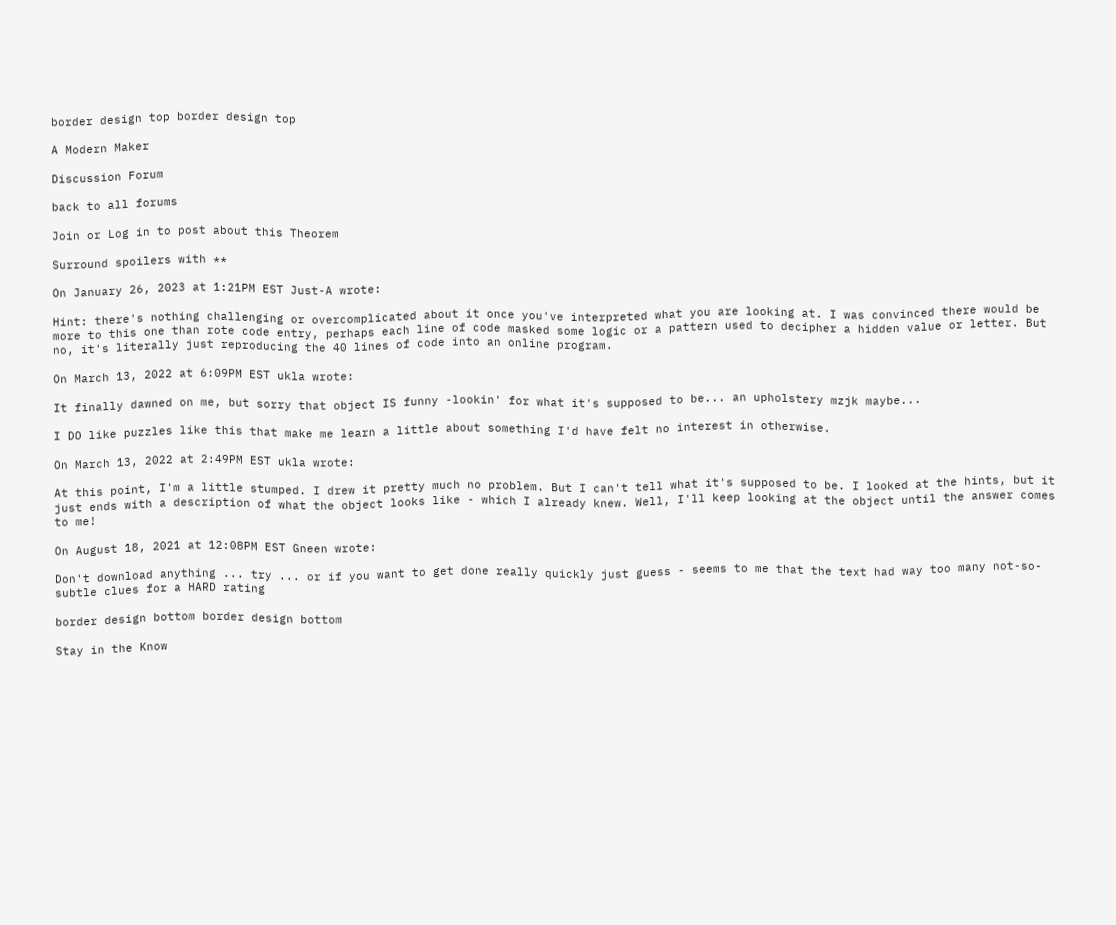border design top border design top

A Modern Maker

Discussion Forum

back to all forums

Join or Log in to post about this Theorem

Surround spoilers with **

On January 26, 2023 at 1:21PM EST Just-A wrote:

Hint: there's nothing challenging or overcomplicated about it once you've interpreted what you are looking at. I was convinced there would be more to this one than rote code entry, perhaps each line of code masked some logic or a pattern used to decipher a hidden value or letter. But no, it's literally just reproducing the 40 lines of code into an online program.

On March 13, 2022 at 6:09PM EST ukla wrote:

It finally dawned on me, but sorry that object IS funny -lookin' for what it's supposed to be... an upholstery mzjk maybe...

I DO like puzzles like this that make me learn a little about something I'd have felt no interest in otherwise.

On March 13, 2022 at 2:49PM EST ukla wrote:

At this point, I'm a little stumped. I drew it pretty much no problem. But I can't tell what it's supposed to be. I looked at the hints, but it just ends with a description of what the object looks like - which I already knew. Well, I'll keep looking at the object until the answer comes to me!

On August 18, 2021 at 12:08PM EST Gneen wrote:

Don't download anything ... try ... or if you want to get done really quickly just guess - seems to me that the text had way too many not-so-subtle clues for a HARD rating

border design bottom border design bottom

Stay in the Know